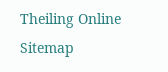Theiling Online    Sitemap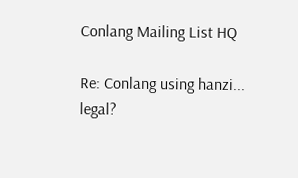Conlang Mailing List HQ

Re: Conlang using hanzi... legal?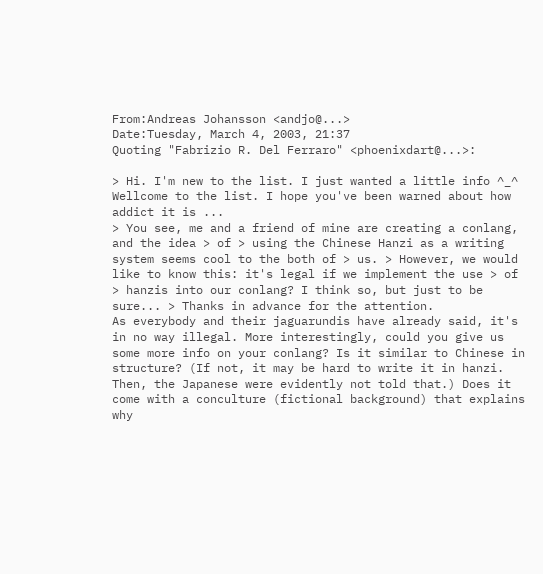From:Andreas Johansson <andjo@...>
Date:Tuesday, March 4, 2003, 21:37
Quoting "Fabrizio R. Del Ferraro" <phoenixdart@...>:

> Hi. I'm new to the list. I just wanted a little info ^_^
Wellcome to the list. I hope you've been warned about how addict it is ...
> You see, me and a friend of mine are creating a conlang, and the idea > of > using the Chinese Hanzi as a writing system seems cool to the both of > us. > However, we would like to know this: it's legal if we implement the use > of > hanzis into our conlang? I think so, but just to be sure... > Thanks in advance for the attention.
As everybody and their jaguarundis have already said, it's in no way illegal. More interestingly, could you give us some more info on your conlang? Is it similar to Chinese in structure? (If not, it may be hard to write it in hanzi. Then, the Japanese were evidently not told that.) Does it come with a conculture (fictional background) that explains why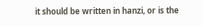it should be written in hanzi, or is the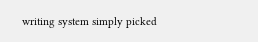writing system simply picked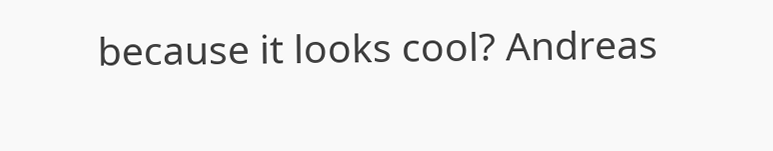because it looks cool? Andreas